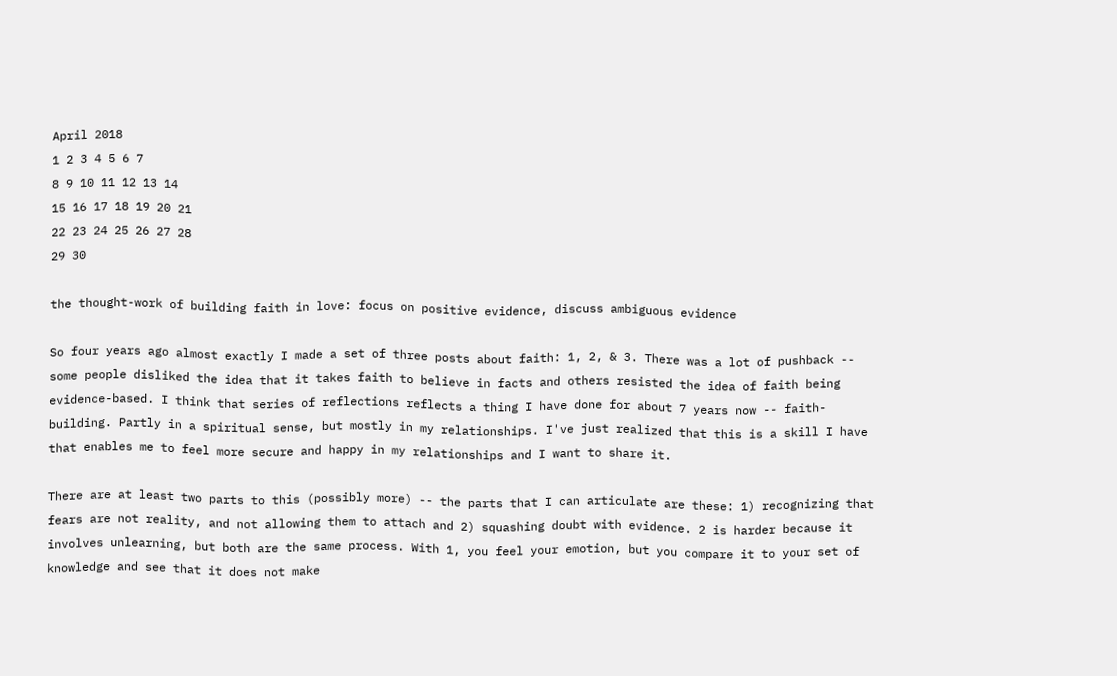April 2018
1 2 3 4 5 6 7
8 9 10 11 12 13 14
15 16 17 18 19 20 21
22 23 24 25 26 27 28
29 30

the thought-work of building faith in love: focus on positive evidence, discuss ambiguous evidence

So four years ago almost exactly I made a set of three posts about faith: 1, 2, & 3. There was a lot of pushback -- some people disliked the idea that it takes faith to believe in facts and others resisted the idea of faith being evidence-based. I think that series of reflections reflects a thing I have done for about 7 years now -- faith-building. Partly in a spiritual sense, but mostly in my relationships. I've just realized that this is a skill I have that enables me to feel more secure and happy in my relationships and I want to share it.

There are at least two parts to this (possibly more) -- the parts that I can articulate are these: 1) recognizing that fears are not reality, and not allowing them to attach and 2) squashing doubt with evidence. 2 is harder because it involves unlearning, but both are the same process. With 1, you feel your emotion, but you compare it to your set of knowledge and see that it does not make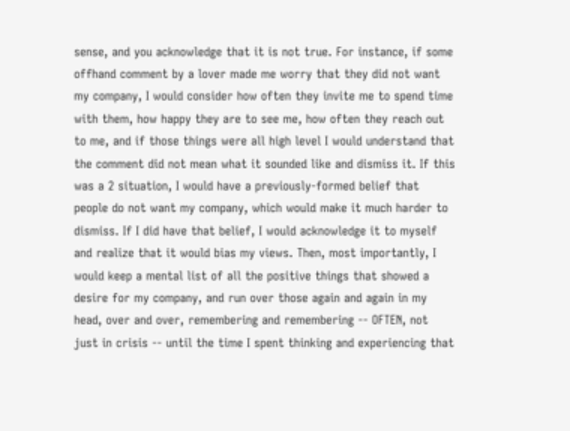sense, and you acknowledge that it is not true. For instance, if some offhand comment by a lover made me worry that they did not want my company, I would consider how often they invite me to spend time with them, how happy they are to see me, how often they reach out to me, and if those things were all high level I would understand that the comment did not mean what it sounded like and dismiss it. If this was a 2 situation, I would have a previously-formed belief that people do not want my company, which would make it much harder to dismiss. If I did have that belief, I would acknowledge it to myself and realize that it would bias my views. Then, most importantly, I would keep a mental list of all the positive things that showed a desire for my company, and run over those again and again in my head, over and over, remembering and remembering -- OFTEN, not just in crisis -- until the time I spent thinking and experiencing that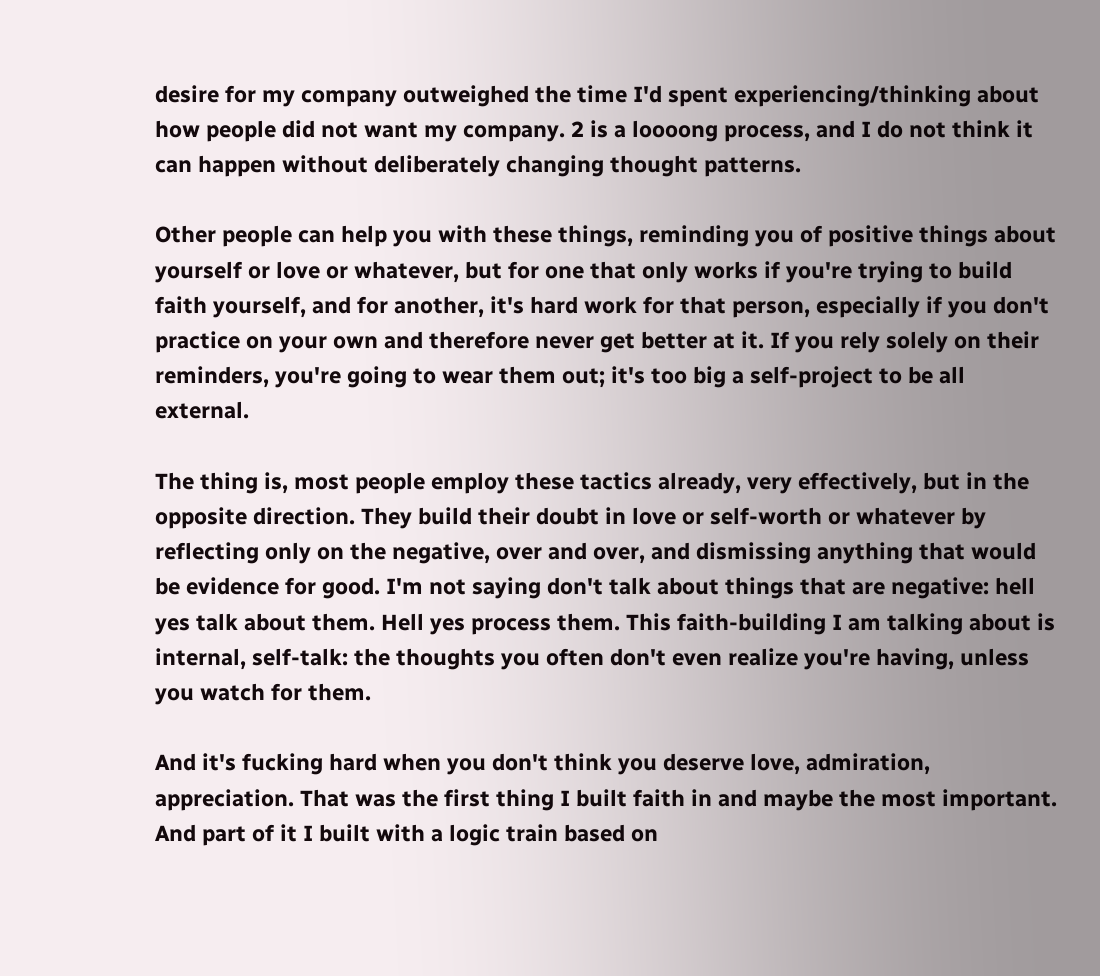desire for my company outweighed the time I'd spent experiencing/thinking about how people did not want my company. 2 is a loooong process, and I do not think it can happen without deliberately changing thought patterns.

Other people can help you with these things, reminding you of positive things about yourself or love or whatever, but for one that only works if you're trying to build faith yourself, and for another, it's hard work for that person, especially if you don't practice on your own and therefore never get better at it. If you rely solely on their reminders, you're going to wear them out; it's too big a self-project to be all external.

The thing is, most people employ these tactics already, very effectively, but in the opposite direction. They build their doubt in love or self-worth or whatever by reflecting only on the negative, over and over, and dismissing anything that would be evidence for good. I'm not saying don't talk about things that are negative: hell yes talk about them. Hell yes process them. This faith-building I am talking about is internal, self-talk: the thoughts you often don't even realize you're having, unless you watch for them.

And it's fucking hard when you don't think you deserve love, admiration, appreciation. That was the first thing I built faith in and maybe the most important. And part of it I built with a logic train based on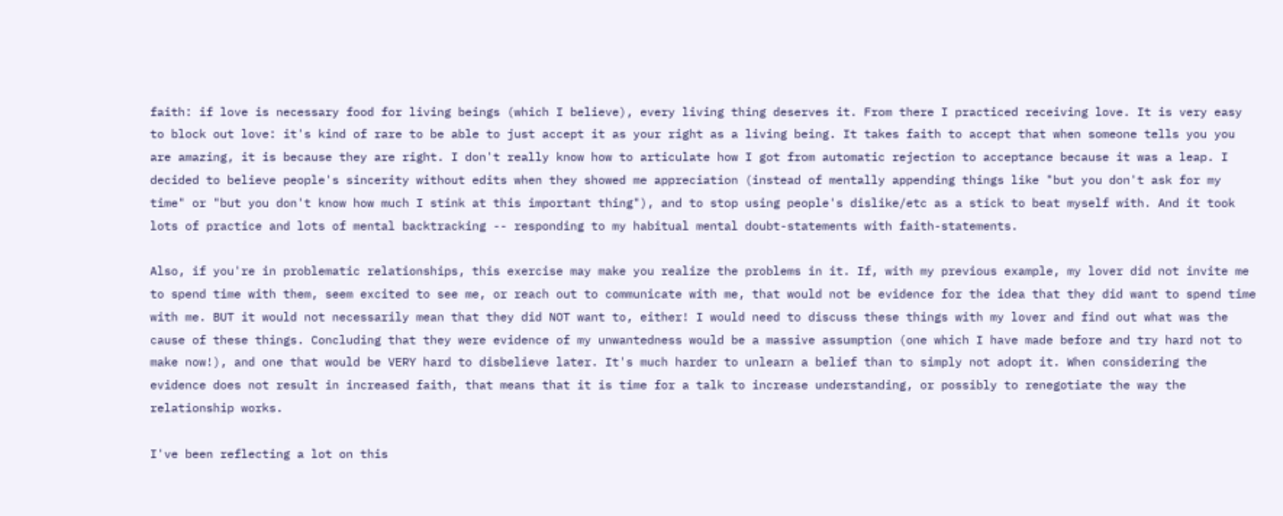faith: if love is necessary food for living beings (which I believe), every living thing deserves it. From there I practiced receiving love. It is very easy to block out love: it's kind of rare to be able to just accept it as your right as a living being. It takes faith to accept that when someone tells you you are amazing, it is because they are right. I don't really know how to articulate how I got from automatic rejection to acceptance because it was a leap. I decided to believe people's sincerity without edits when they showed me appreciation (instead of mentally appending things like "but you don't ask for my time" or "but you don't know how much I stink at this important thing"), and to stop using people's dislike/etc as a stick to beat myself with. And it took lots of practice and lots of mental backtracking -- responding to my habitual mental doubt-statements with faith-statements.

Also, if you're in problematic relationships, this exercise may make you realize the problems in it. If, with my previous example, my lover did not invite me to spend time with them, seem excited to see me, or reach out to communicate with me, that would not be evidence for the idea that they did want to spend time with me. BUT it would not necessarily mean that they did NOT want to, either! I would need to discuss these things with my lover and find out what was the cause of these things. Concluding that they were evidence of my unwantedness would be a massive assumption (one which I have made before and try hard not to make now!), and one that would be VERY hard to disbelieve later. It's much harder to unlearn a belief than to simply not adopt it. When considering the evidence does not result in increased faith, that means that it is time for a talk to increase understanding, or possibly to renegotiate the way the relationship works.

I've been reflecting a lot on this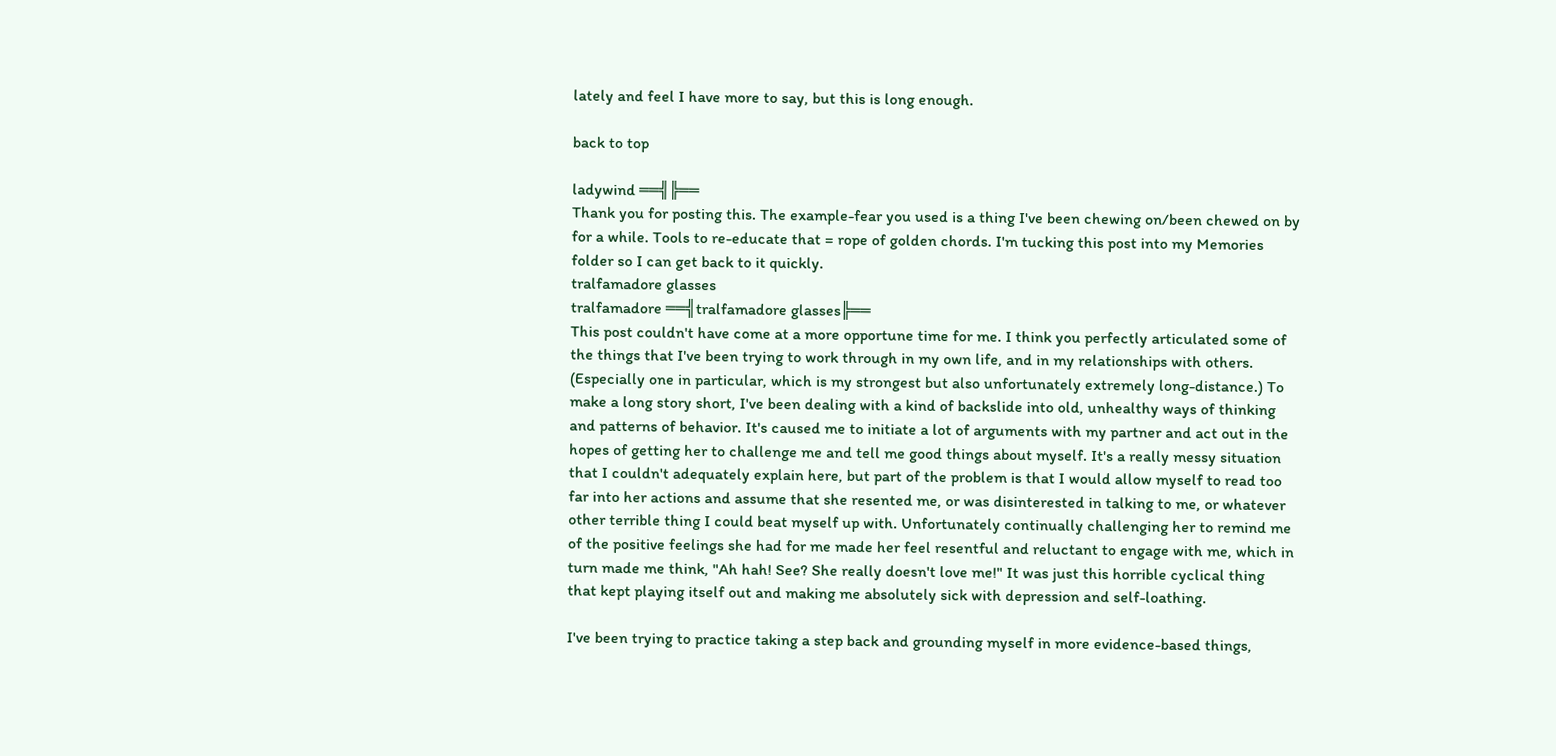lately and feel I have more to say, but this is long enough.

back to top

ladywind ══╣╠══
Thank you for posting this. The example-fear you used is a thing I've been chewing on/been chewed on by for a while. Tools to re-educate that = rope of golden chords. I'm tucking this post into my Memories folder so I can get back to it quickly.
tralfamadore glasses
tralfamadore ══╣tralfamadore glasses╠══
This post couldn't have come at a more opportune time for me. I think you perfectly articulated some of the things that I've been trying to work through in my own life, and in my relationships with others. (Especially one in particular, which is my strongest but also unfortunately extremely long-distance.) To make a long story short, I've been dealing with a kind of backslide into old, unhealthy ways of thinking and patterns of behavior. It's caused me to initiate a lot of arguments with my partner and act out in the hopes of getting her to challenge me and tell me good things about myself. It's a really messy situation that I couldn't adequately explain here, but part of the problem is that I would allow myself to read too far into her actions and assume that she resented me, or was disinterested in talking to me, or whatever other terrible thing I could beat myself up with. Unfortunately continually challenging her to remind me of the positive feelings she had for me made her feel resentful and reluctant to engage with me, which in turn made me think, "Ah hah! See? She really doesn't love me!" It was just this horrible cyclical thing that kept playing itself out and making me absolutely sick with depression and self-loathing.

I've been trying to practice taking a step back and grounding myself in more evidence-based things,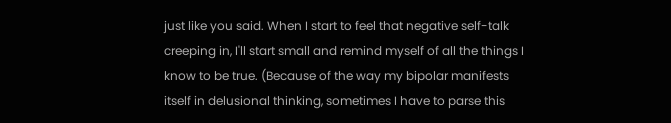just like you said. When I start to feel that negative self-talk creeping in, I'll start small and remind myself of all the things I know to be true. (Because of the way my bipolar manifests itself in delusional thinking, sometimes I have to parse this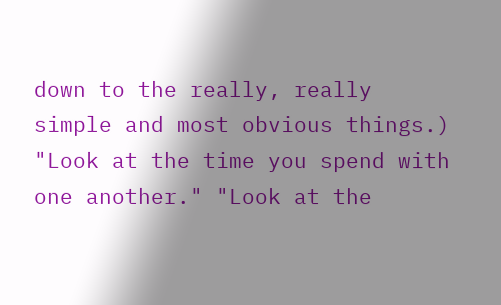down to the really, really simple and most obvious things.) "Look at the time you spend with one another." "Look at the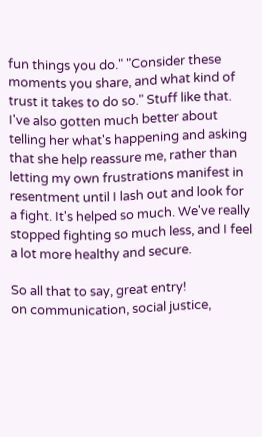fun things you do." "Consider these moments you share, and what kind of trust it takes to do so." Stuff like that. I've also gotten much better about telling her what's happening and asking that she help reassure me, rather than letting my own frustrations manifest in resentment until I lash out and look for a fight. It's helped so much. We've really stopped fighting so much less, and I feel a lot more healthy and secure.

So all that to say, great entry!
on communication, social justice,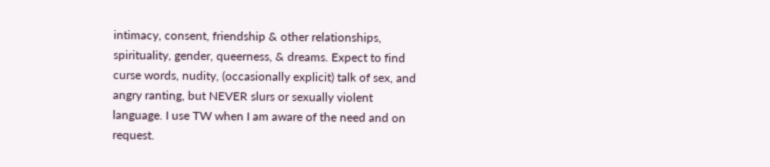intimacy, consent, friendship & other relationships, spirituality, gender, queerness, & dreams. Expect to find curse words, nudity, (occasionally explicit) talk of sex, and angry ranting, but NEVER slurs or sexually violent language. I use TW when I am aware of the need and on request.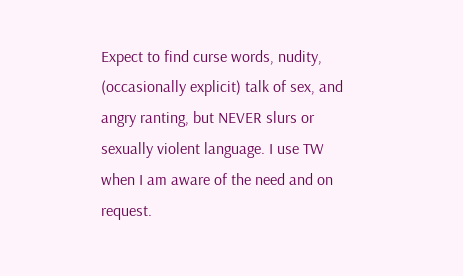Expect to find curse words, nudity, (occasionally explicit) talk of sex, and angry ranting, but NEVER slurs or sexually violent language. I use TW when I am aware of the need and on request.